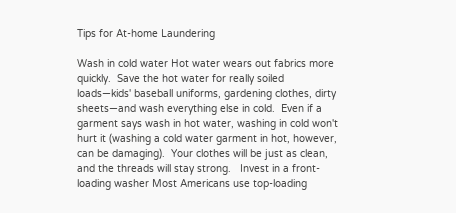Tips for At-home Laundering

Wash in cold water Hot water wears out fabrics more quickly.  Save the hot water for really soiled loads—kids' baseball uniforms, gardening clothes, dirty sheets—and wash everything else in cold.  Even if a garment says wash in hot water, washing in cold won't hurt it (washing a cold water garment in hot, however, can be damaging).  Your clothes will be just as clean, and the threads will stay strong.   Invest in a front-loading washer Most Americans use top-loading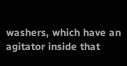washers, which have an agitator inside that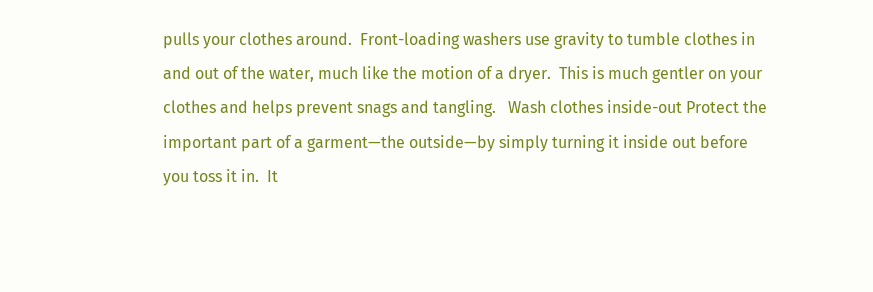pulls your clothes around.  Front-loading washers use gravity to tumble clothes in and out of the water, much like the motion of a dryer.  This is much gentler on your clothes and helps prevent snags and tangling.   Wash clothes inside-out Protect the important part of a garment—the outside—by simply turning it inside out before you toss it in.  It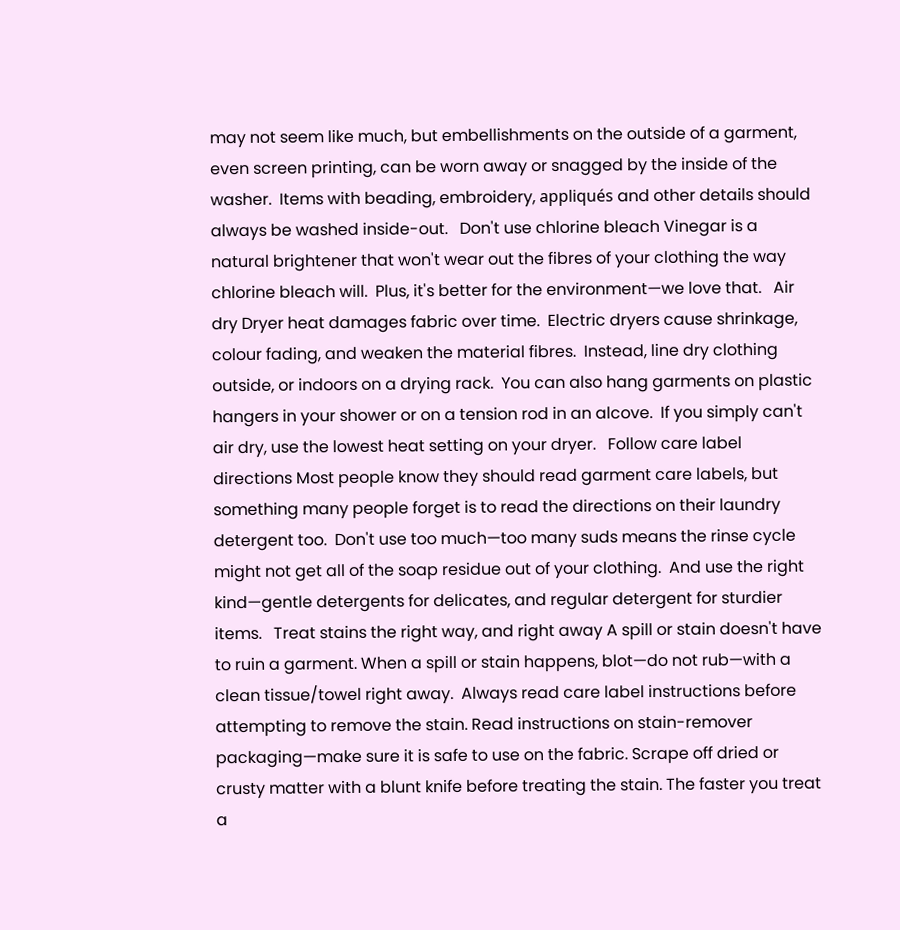may not seem like much, but embellishments on the outside of a garment, even screen printing, can be worn away or snagged by the inside of the washer.  Items with beading, embroidery, appliqués and other details should always be washed inside-out.   Don't use chlorine bleach Vinegar is a natural brightener that won't wear out the fibres of your clothing the way chlorine bleach will.  Plus, it's better for the environment—we love that.   Air dry Dryer heat damages fabric over time.  Electric dryers cause shrinkage, colour fading, and weaken the material fibres.  Instead, line dry clothing outside, or indoors on a drying rack.  You can also hang garments on plastic hangers in your shower or on a tension rod in an alcove.  If you simply can't air dry, use the lowest heat setting on your dryer.   Follow care label directions Most people know they should read garment care labels, but something many people forget is to read the directions on their laundry detergent too.  Don't use too much—too many suds means the rinse cycle might not get all of the soap residue out of your clothing.  And use the right kind—gentle detergents for delicates, and regular detergent for sturdier items.   Treat stains the right way, and right away A spill or stain doesn't have to ruin a garment. When a spill or stain happens, blot—do not rub—with a clean tissue/towel right away.  Always read care label instructions before attempting to remove the stain. Read instructions on stain-remover packaging—make sure it is safe to use on the fabric. Scrape off dried or crusty matter with a blunt knife before treating the stain. The faster you treat a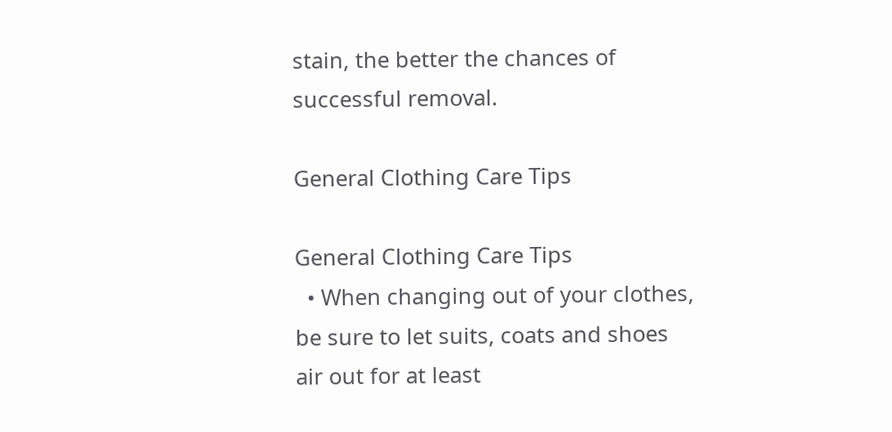stain, the better the chances of successful removal.

General Clothing Care Tips

General Clothing Care Tips
  • When changing out of your clothes, be sure to let suits, coats and shoes air out for at least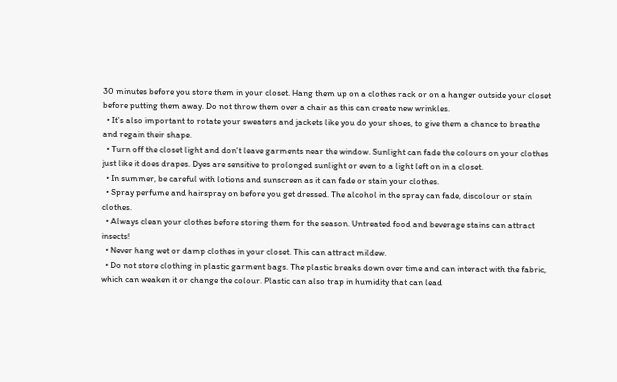30 minutes before you store them in your closet. Hang them up on a clothes rack or on a hanger outside your closet before putting them away. Do not throw them over a chair as this can create new wrinkles.
  • It's also important to rotate your sweaters and jackets like you do your shoes, to give them a chance to breathe and regain their shape.
  • Turn off the closet light and don't leave garments near the window. Sunlight can fade the colours on your clothes just like it does drapes. Dyes are sensitive to prolonged sunlight or even to a light left on in a closet.
  • In summer, be careful with lotions and sunscreen as it can fade or stain your clothes.
  • Spray perfume and hairspray on before you get dressed. The alcohol in the spray can fade, discolour or stain clothes.
  • Always clean your clothes before storing them for the season. Untreated food and beverage stains can attract insects!
  • Never hang wet or damp clothes in your closet. This can attract mildew.
  • Do not store clothing in plastic garment bags. The plastic breaks down over time and can interact with the fabric, which can weaken it or change the colour. Plastic can also trap in humidity that can lead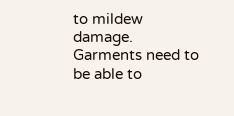to mildew damage.  Garments need to be able to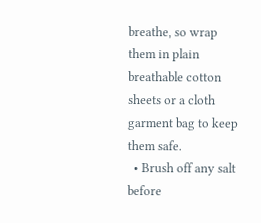breathe, so wrap them in plain breathable cotton sheets or a cloth garment bag to keep them safe.
  • Brush off any salt before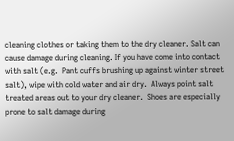cleaning clothes or taking them to the dry cleaner. Salt can cause damage during cleaning. If you have come into contact with salt (e.g.  Pant cuffs brushing up against winter street salt), wipe with cold water and air dry.  Always point salt treated areas out to your dry cleaner.  Shoes are especially prone to salt damage during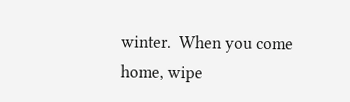winter.  When you come home, wipe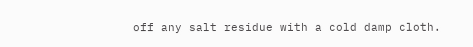off any salt residue with a cold damp cloth.